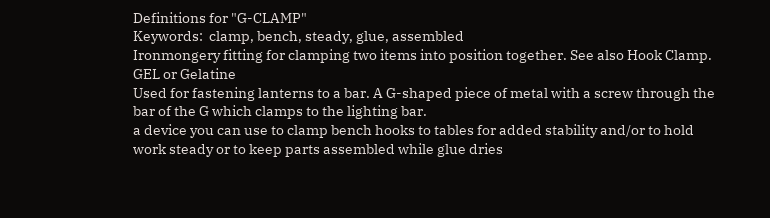Definitions for "G-CLAMP"
Keywords:  clamp, bench, steady, glue, assembled
Ironmongery fitting for clamping two items into position together. See also Hook Clamp. GEL or Gelatine
Used for fastening lanterns to a bar. A G-shaped piece of metal with a screw through the bar of the G which clamps to the lighting bar.
a device you can use to clamp bench hooks to tables for added stability and/or to hold work steady or to keep parts assembled while glue dries